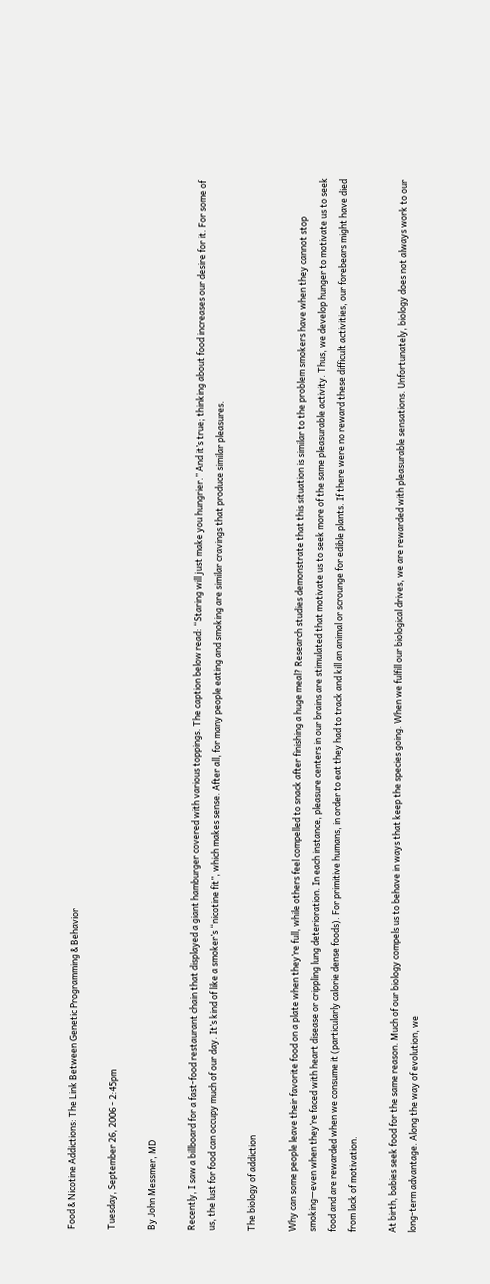Food & Nicotine Addictions: The Link Between Genetic Programming & Behavior

Tuesday, September 26, 2006 - 2:45pm

By John Messmer, MD

Recently, I saw a billboard for a fast-food restaurant chain that displayed a giant hamburger covered with various toppings. The caption below read: “Staring will just make you hungrier.” And it’s true; thinking about food increases our desire for it. For some of us, the lust for food can occupy much of our day. It’s kind of like a smoker’s “nicotine fit”, which makes sense. After all, for many people eating and smoking are similar cravings that produce similar pleasures.

The biology of addiction

Why can some people leave their favorite food on a plate when they’re full, while others feel compelled to snack after finishing a huge meal? Research studies demonstrate that this situation is similar to the problem smokers have when they cannot stop smoking—even when they’re faced with heart disease or crippling lung deterioration. In each instance, pleasure centers in our brains are stimulated that motivate us to seek more of the same pleasurable activity. Thus, we develop hunger to motivate us to seek food and are rewarded when we consume it (particularly calorie dense foods). For primitive humans, in order to eat they had to track and kill an animal or scrounge for edible plants. If there were no reward these difficult activities, our forebears might have died from lack of motivation.

At birth, babies seek food for the same reason. Much of our biology compels us to behave in ways that keep the species going. When we fulfill our biological drives, we are rewarded with pleasurable sensations. Unfortunately, biology does not always work to our long-term advantage. Along the way of evolution, we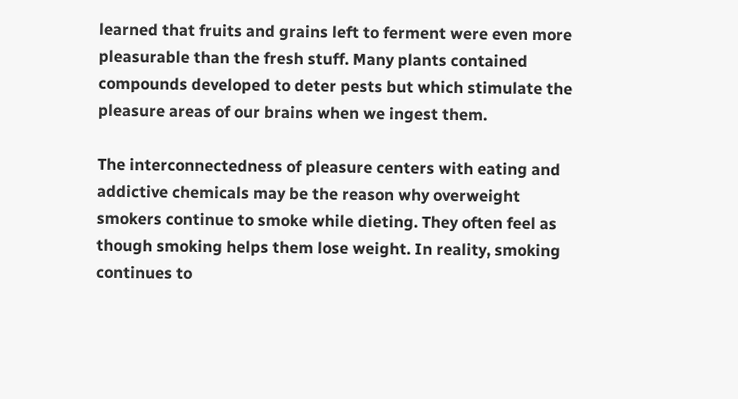learned that fruits and grains left to ferment were even more pleasurable than the fresh stuff. Many plants contained compounds developed to deter pests but which stimulate the pleasure areas of our brains when we ingest them.

The interconnectedness of pleasure centers with eating and addictive chemicals may be the reason why overweight smokers continue to smoke while dieting. They often feel as though smoking helps them lose weight. In reality, smoking continues to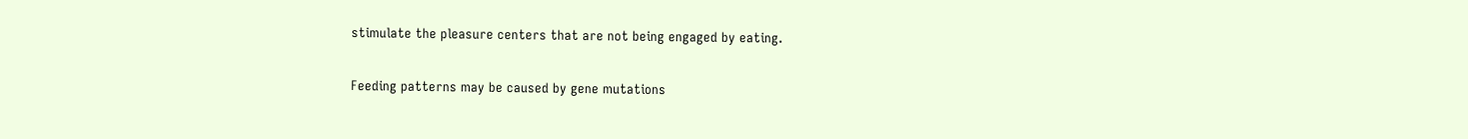stimulate the pleasure centers that are not being engaged by eating.

Feeding patterns may be caused by gene mutations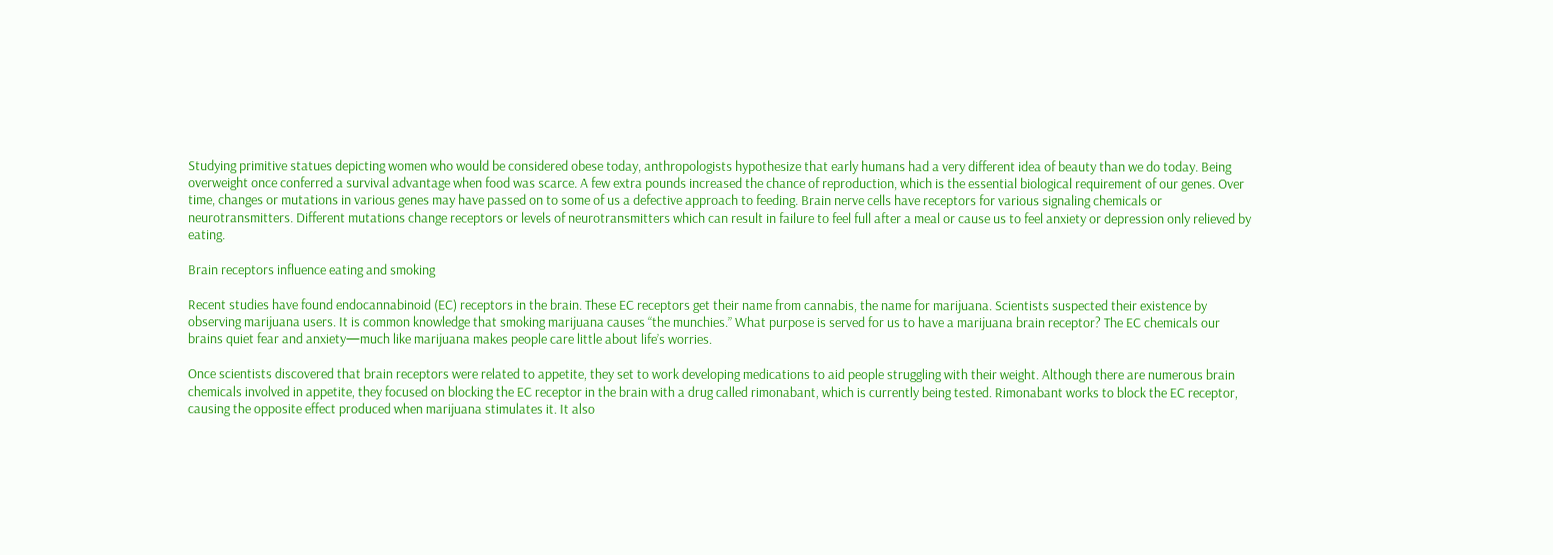Studying primitive statues depicting women who would be considered obese today, anthropologists hypothesize that early humans had a very different idea of beauty than we do today. Being overweight once conferred a survival advantage when food was scarce. A few extra pounds increased the chance of reproduction, which is the essential biological requirement of our genes. Over time, changes or mutations in various genes may have passed on to some of us a defective approach to feeding. Brain nerve cells have receptors for various signaling chemicals or neurotransmitters. Different mutations change receptors or levels of neurotransmitters which can result in failure to feel full after a meal or cause us to feel anxiety or depression only relieved by eating.

Brain receptors influence eating and smoking

Recent studies have found endocannabinoid (EC) receptors in the brain. These EC receptors get their name from cannabis, the name for marijuana. Scientists suspected their existence by observing marijuana users. It is common knowledge that smoking marijuana causes “the munchies.” What purpose is served for us to have a marijuana brain receptor? The EC chemicals our brains quiet fear and anxiety—much like marijuana makes people care little about life’s worries.

Once scientists discovered that brain receptors were related to appetite, they set to work developing medications to aid people struggling with their weight. Although there are numerous brain chemicals involved in appetite, they focused on blocking the EC receptor in the brain with a drug called rimonabant, which is currently being tested. Rimonabant works to block the EC receptor, causing the opposite effect produced when marijuana stimulates it. It also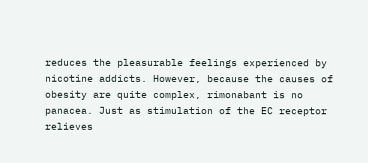reduces the pleasurable feelings experienced by nicotine addicts. However, because the causes of obesity are quite complex, rimonabant is no panacea. Just as stimulation of the EC receptor relieves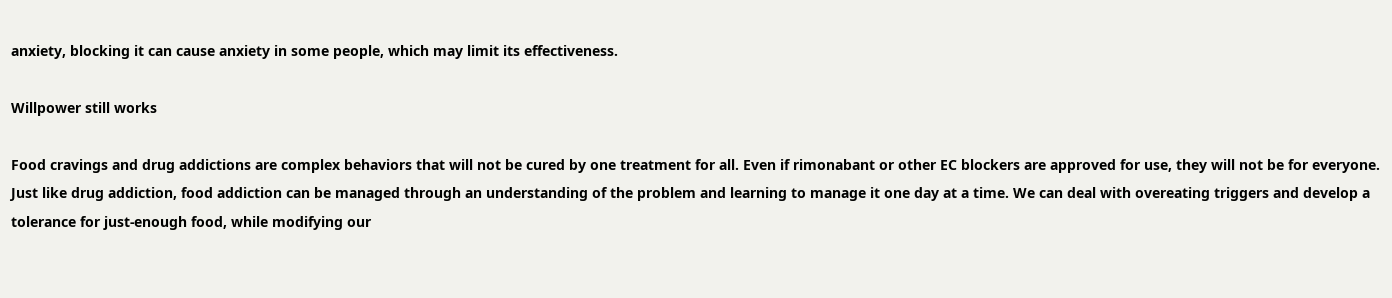anxiety, blocking it can cause anxiety in some people, which may limit its effectiveness.

Willpower still works

Food cravings and drug addictions are complex behaviors that will not be cured by one treatment for all. Even if rimonabant or other EC blockers are approved for use, they will not be for everyone. Just like drug addiction, food addiction can be managed through an understanding of the problem and learning to manage it one day at a time. We can deal with overeating triggers and develop a tolerance for just-enough food, while modifying our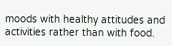moods with healthy attitudes and activities rather than with food.